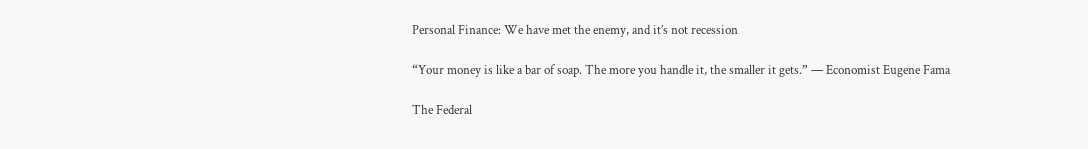Personal Finance: We have met the enemy, and it’s not recession

“Your money is like a bar of soap. The more you handle it, the smaller it gets.” — Economist Eugene Fama

The Federal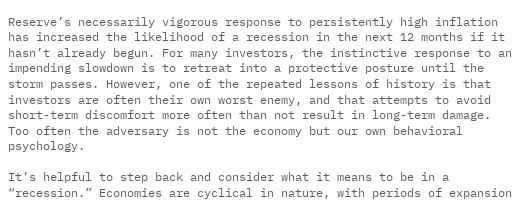Reserve’s necessarily vigorous response to persistently high inflation has increased the likelihood of a recession in the next 12 months if it hasn’t already begun. For many investors, the instinctive response to an impending slowdown is to retreat into a protective posture until the storm passes. However, one of the repeated lessons of history is that investors are often their own worst enemy, and that attempts to avoid short-term discomfort more often than not result in long-term damage. Too often the adversary is not the economy but our own behavioral psychology.

It’s helpful to step back and consider what it means to be in a “recession.” Economies are cyclical in nature, with periods of expansion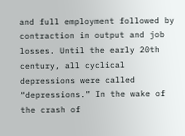and full employment followed by contraction in output and job losses. Until the early 20th century, all cyclical depressions were called “depressions.” In the wake of the crash of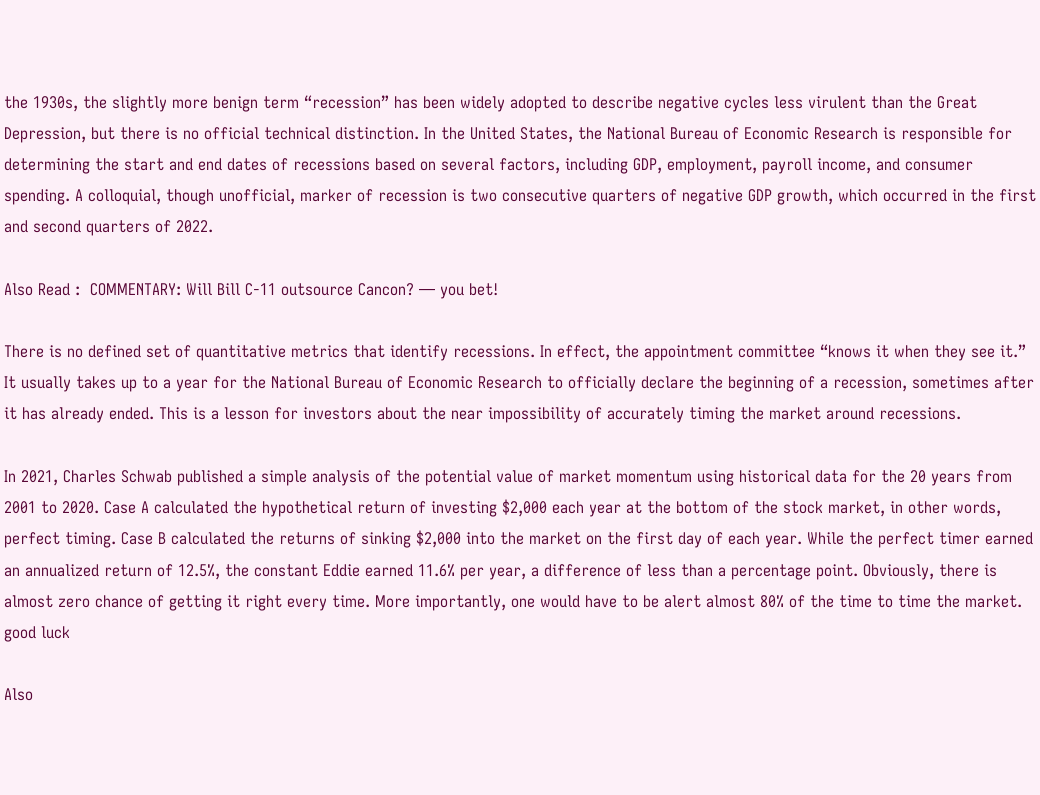the 1930s, the slightly more benign term “recession” has been widely adopted to describe negative cycles less virulent than the Great Depression, but there is no official technical distinction. In the United States, the National Bureau of Economic Research is responsible for determining the start and end dates of recessions based on several factors, including GDP, employment, payroll income, and consumer spending. A colloquial, though unofficial, marker of recession is two consecutive quarters of negative GDP growth, which occurred in the first and second quarters of 2022.

Also Read :  COMMENTARY: Will Bill C-11 outsource Cancon? — you bet!

There is no defined set of quantitative metrics that identify recessions. In effect, the appointment committee “knows it when they see it.” It usually takes up to a year for the National Bureau of Economic Research to officially declare the beginning of a recession, sometimes after it has already ended. This is a lesson for investors about the near impossibility of accurately timing the market around recessions.

In 2021, Charles Schwab published a simple analysis of the potential value of market momentum using historical data for the 20 years from 2001 to 2020. Case A calculated the hypothetical return of investing $2,000 each year at the bottom of the stock market, in other words, perfect timing. Case B calculated the returns of sinking $2,000 into the market on the first day of each year. While the perfect timer earned an annualized return of 12.5%, the constant Eddie earned 11.6% per year, a difference of less than a percentage point. Obviously, there is almost zero chance of getting it right every time. More importantly, one would have to be alert almost 80% of the time to time the market. good luck

Also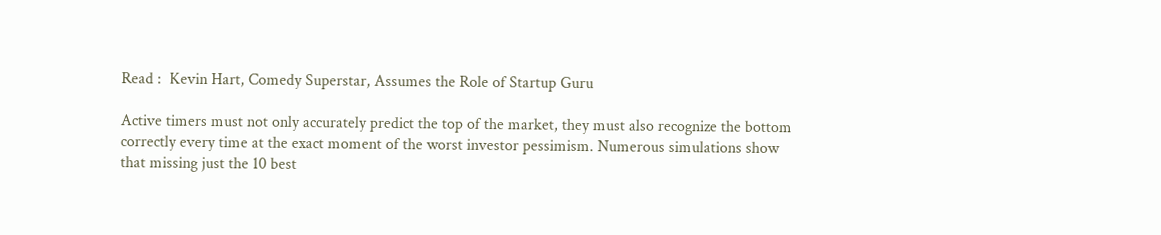Read :  Kevin Hart, Comedy Superstar, Assumes the Role of Startup Guru

Active timers must not only accurately predict the top of the market, they must also recognize the bottom correctly every time at the exact moment of the worst investor pessimism. Numerous simulations show that missing just the 10 best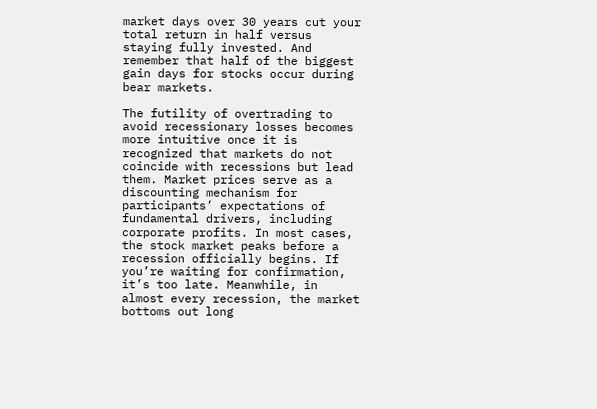market days over 30 years cut your total return in half versus staying fully invested. And remember that half of the biggest gain days for stocks occur during bear markets.

The futility of overtrading to avoid recessionary losses becomes more intuitive once it is recognized that markets do not coincide with recessions but lead them. Market prices serve as a discounting mechanism for participants’ expectations of fundamental drivers, including corporate profits. In most cases, the stock market peaks before a recession officially begins. If you’re waiting for confirmation, it’s too late. Meanwhile, in almost every recession, the market bottoms out long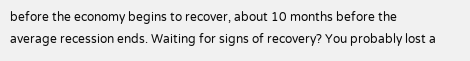before the economy begins to recover, about 10 months before the average recession ends. Waiting for signs of recovery? You probably lost a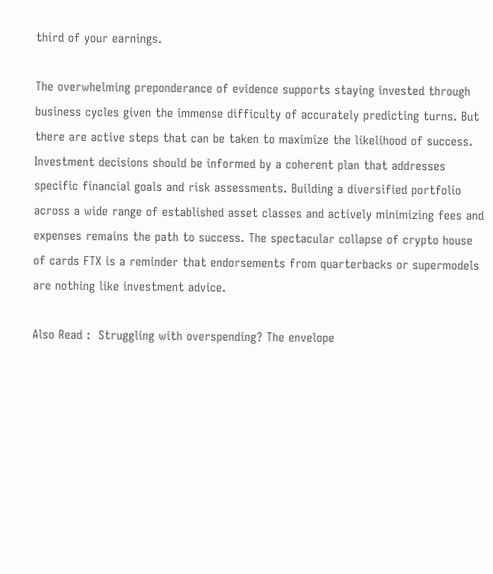third of your earnings.

The overwhelming preponderance of evidence supports staying invested through business cycles given the immense difficulty of accurately predicting turns. But there are active steps that can be taken to maximize the likelihood of success. Investment decisions should be informed by a coherent plan that addresses specific financial goals and risk assessments. Building a diversified portfolio across a wide range of established asset classes and actively minimizing fees and expenses remains the path to success. The spectacular collapse of crypto house of cards FTX is a reminder that endorsements from quarterbacks or supermodels are nothing like investment advice.

Also Read :  Struggling with overspending? The envelope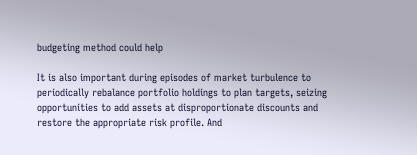budgeting method could help

It is also important during episodes of market turbulence to periodically rebalance portfolio holdings to plan targets, seizing opportunities to add assets at disproportionate discounts and restore the appropriate risk profile. And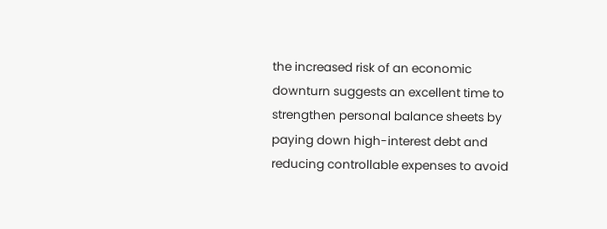the increased risk of an economic downturn suggests an excellent time to strengthen personal balance sheets by paying down high-interest debt and reducing controllable expenses to avoid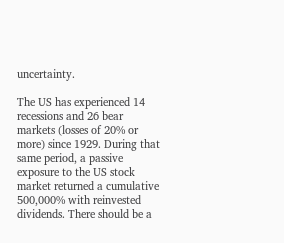uncertainty.

The US has experienced 14 recessions and 26 bear markets (losses of 20% or more) since 1929. During that same period, a passive exposure to the US stock market returned a cumulative 500,000% with reinvested dividends. There should be a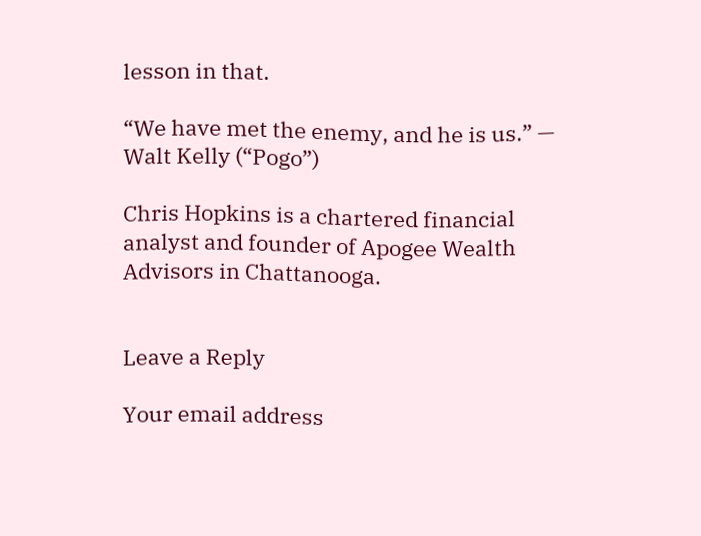lesson in that.

“We have met the enemy, and he is us.” — Walt Kelly (“Pogo”)

Chris Hopkins is a chartered financial analyst and founder of Apogee Wealth Advisors in Chattanooga.


Leave a Reply

Your email address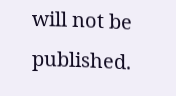will not be published.